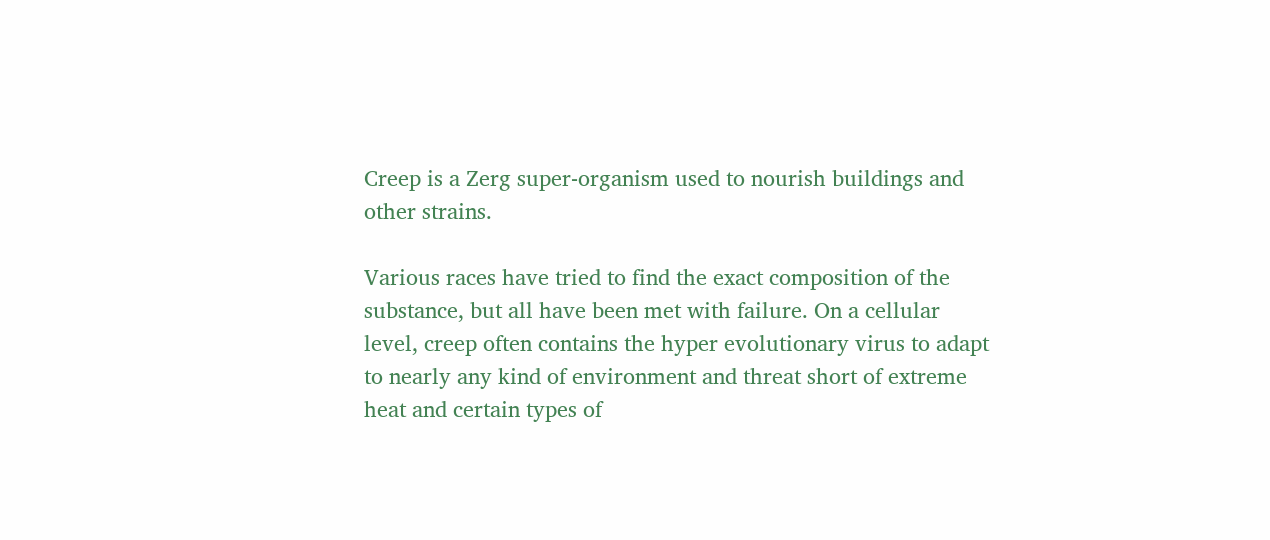Creep is a Zerg super-organism used to nourish buildings and other strains.

Various races have tried to find the exact composition of the substance, but all have been met with failure. On a cellular level, creep often contains the hyper evolutionary virus to adapt to nearly any kind of environment and threat short of extreme heat and certain types of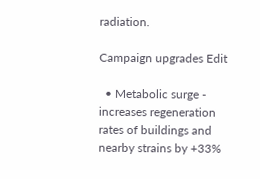radiation.

Campaign upgrades Edit

  • Metabolic surge - increases regeneration rates of buildings and nearby strains by +33%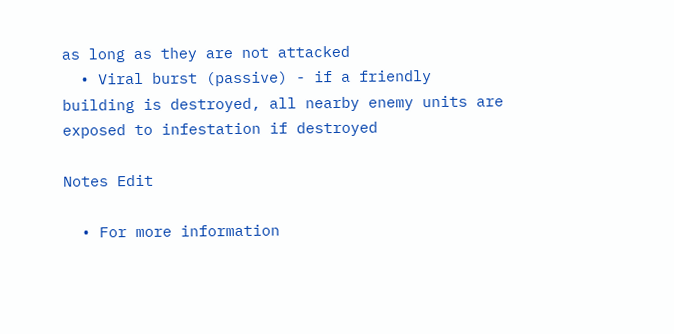as long as they are not attacked
  • Viral burst (passive) - if a friendly building is destroyed, all nearby enemy units are exposed to infestation if destroyed

Notes Edit

  • For more information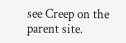see Creep on the parent site.